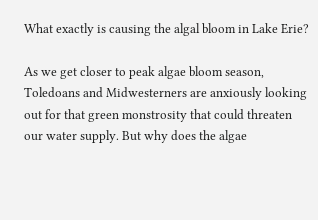What exactly is causing the algal bloom in Lake Erie?

As we get closer to peak algae bloom season, Toledoans and Midwesterners are anxiously looking out for that green monstrosity that could threaten our water supply. But why does the algae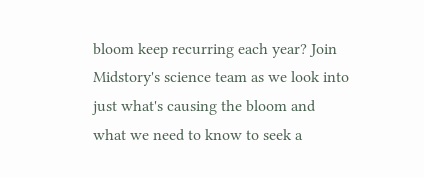bloom keep recurring each year? Join Midstory's science team as we look into just what's causing the bloom and what we need to know to seek a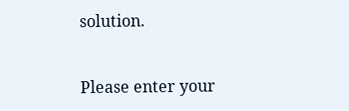solution.


Please enter your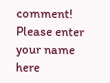comment!
Please enter your name here